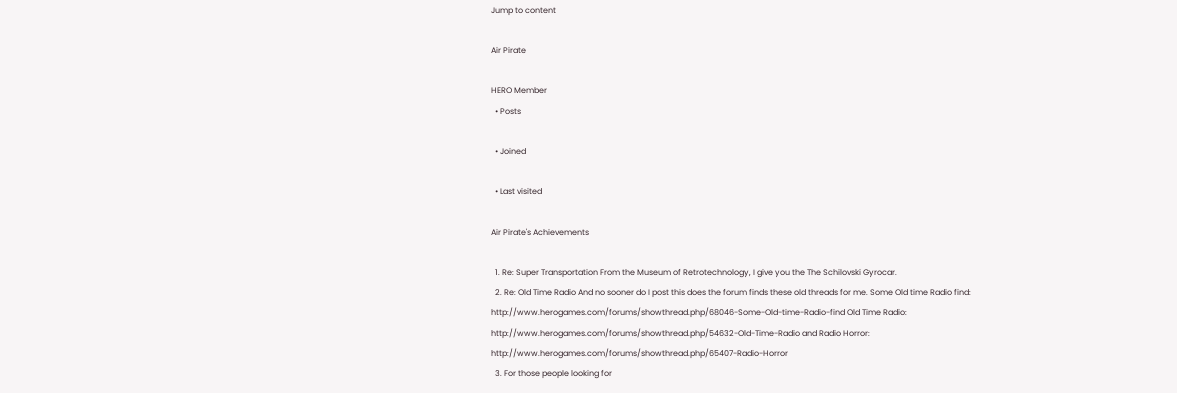Jump to content

Air Pirate

HERO Member
  • Posts

  • Joined

  • Last visited

Air Pirate's Achievements

  1. Re: Super Transportation From the Museum of Retrotechnology, I give you the The Schilovski Gyrocar.
  2. Re: Old Time Radio And no sooner do I post this does the forum finds these old threads for me. Some Old time Radio find: http://www.herogames.com/forums/showthread.php/68046-Some-Old-time-Radio-find Old Time Radio: http://www.herogames.com/forums/showthread.php/54632-Old-Time-Radio and Radio Horror: http://www.herogames.com/forums/showthread.php/65407-Radio-Horror
  3. For those people looking for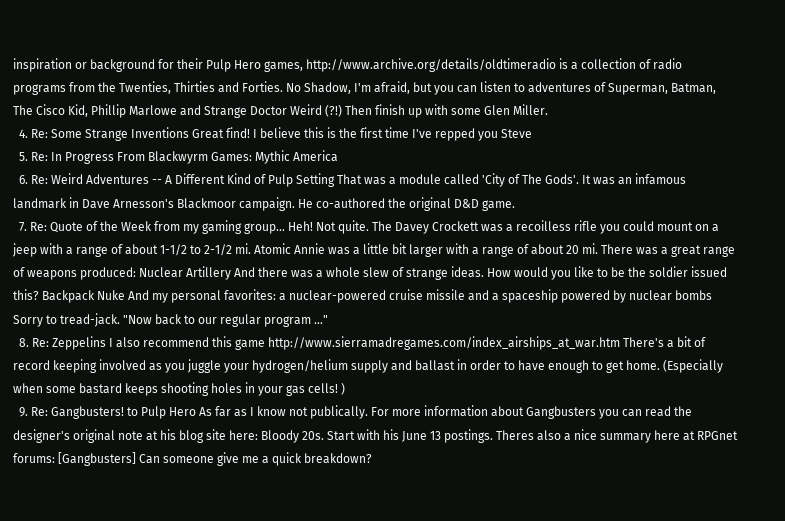inspiration or background for their Pulp Hero games, http://www.archive.org/details/oldtimeradio is a collection of radio programs from the Twenties, Thirties and Forties. No Shadow, I'm afraid, but you can listen to adventures of Superman, Batman, The Cisco Kid, Phillip Marlowe and Strange Doctor Weird (?!) Then finish up with some Glen Miller.
  4. Re: Some Strange Inventions Great find! I believe this is the first time I've repped you Steve
  5. Re: In Progress From Blackwyrm Games: Mythic America
  6. Re: Weird Adventures -- A Different Kind of Pulp Setting That was a module called 'City of The Gods'. It was an infamous landmark in Dave Arnesson's Blackmoor campaign. He co-authored the original D&D game.
  7. Re: Quote of the Week from my gaming group... Heh! Not quite. The Davey Crockett was a recoilless rifle you could mount on a jeep with a range of about 1-1/2 to 2-1/2 mi. Atomic Annie was a little bit larger with a range of about 20 mi. There was a great range of weapons produced: Nuclear Artillery And there was a whole slew of strange ideas. How would you like to be the soldier issued this? Backpack Nuke And my personal favorites: a nuclear-powered cruise missile and a spaceship powered by nuclear bombs Sorry to tread-jack. "Now back to our regular program ..."
  8. Re: Zeppelins I also recommend this game http://www.sierramadregames.com/index_airships_at_war.htm There's a bit of record keeping involved as you juggle your hydrogen/helium supply and ballast in order to have enough to get home. (Especially when some bastard keeps shooting holes in your gas cells! )
  9. Re: Gangbusters! to Pulp Hero As far as I know not publically. For more information about Gangbusters you can read the designer's original note at his blog site here: Bloody 20s. Start with his June 13 postings. Theres also a nice summary here at RPGnet forums: [Gangbusters] Can someone give me a quick breakdown?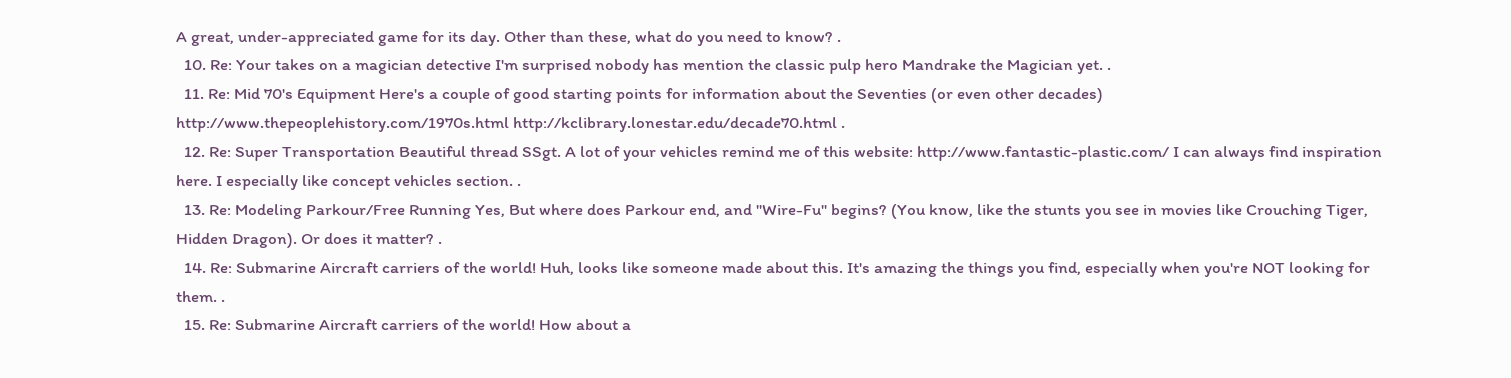A great, under-appreciated game for its day. Other than these, what do you need to know? .
  10. Re: Your takes on a magician detective I'm surprised nobody has mention the classic pulp hero Mandrake the Magician yet. .
  11. Re: Mid 70's Equipment Here's a couple of good starting points for information about the Seventies (or even other decades) http://www.thepeoplehistory.com/1970s.html http://kclibrary.lonestar.edu/decade70.html .
  12. Re: Super Transportation Beautiful thread SSgt. A lot of your vehicles remind me of this website: http://www.fantastic-plastic.com/ I can always find inspiration here. I especially like concept vehicles section. .
  13. Re: Modeling Parkour/Free Running Yes, But where does Parkour end, and "Wire-Fu" begins? (You know, like the stunts you see in movies like Crouching Tiger, Hidden Dragon). Or does it matter? .
  14. Re: Submarine Aircraft carriers of the world! Huh, looks like someone made about this. It's amazing the things you find, especially when you're NOT looking for them. .
  15. Re: Submarine Aircraft carriers of the world! How about a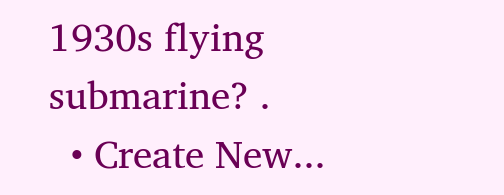1930s flying submarine? .
  • Create New...